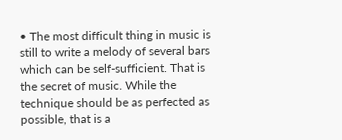• The most difficult thing in music is still to write a melody of several bars which can be self-sufficient. That is the secret of music. While the technique should be as perfected as possible, that is a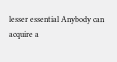lesser essential Anybody can acquire a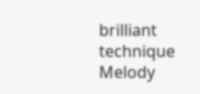brilliant technique Melody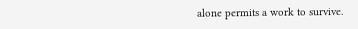alone permits a work to survive.